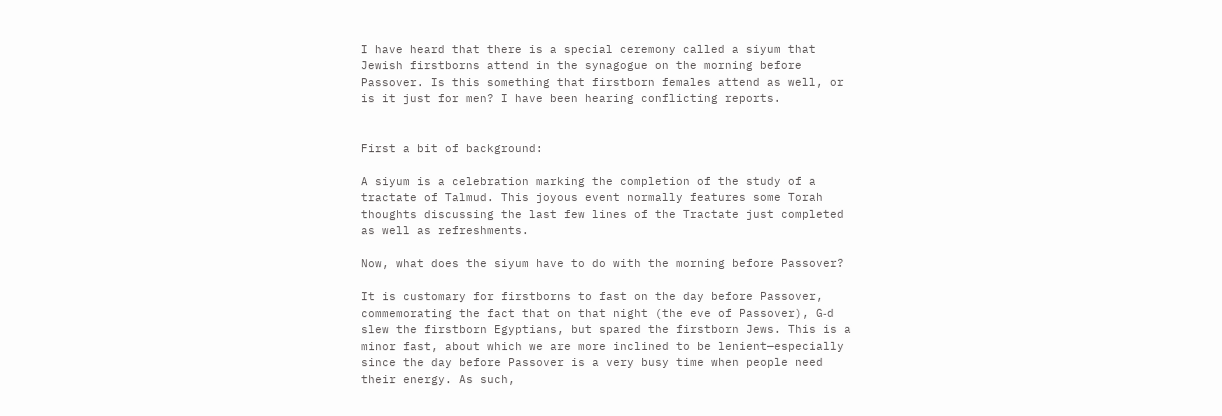I have heard that there is a special ceremony called a siyum that Jewish firstborns attend in the synagogue on the morning before Passover. Is this something that firstborn females attend as well, or is it just for men? I have been hearing conflicting reports.


First a bit of background:

A siyum is a celebration marking the completion of the study of a tractate of Talmud. This joyous event normally features some Torah thoughts discussing the last few lines of the Tractate just completed as well as refreshments.

Now, what does the siyum have to do with the morning before Passover?

It is customary for firstborns to fast on the day before Passover, commemorating the fact that on that night (the eve of Passover), G‑d slew the firstborn Egyptians, but spared the firstborn Jews. This is a minor fast, about which we are more inclined to be lenient—especially since the day before Passover is a very busy time when people need their energy. As such,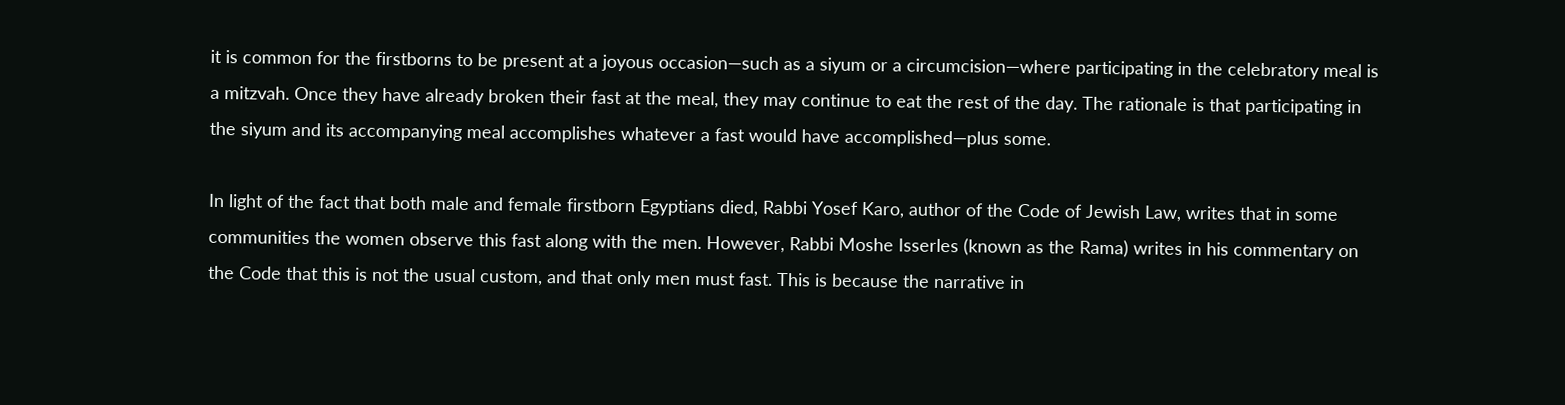it is common for the firstborns to be present at a joyous occasion—such as a siyum or a circumcision—where participating in the celebratory meal is a mitzvah. Once they have already broken their fast at the meal, they may continue to eat the rest of the day. The rationale is that participating in the siyum and its accompanying meal accomplishes whatever a fast would have accomplished—plus some.

In light of the fact that both male and female firstborn Egyptians died, Rabbi Yosef Karo, author of the Code of Jewish Law, writes that in some communities the women observe this fast along with the men. However, Rabbi Moshe Isserles (known as the Rama) writes in his commentary on the Code that this is not the usual custom, and that only men must fast. This is because the narrative in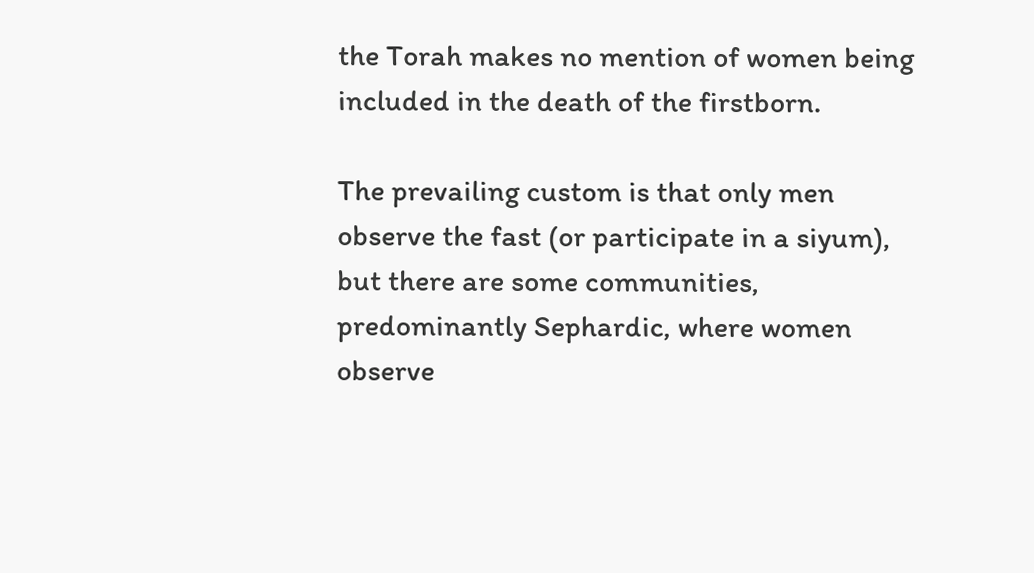the Torah makes no mention of women being included in the death of the firstborn.

The prevailing custom is that only men observe the fast (or participate in a siyum), but there are some communities, predominantly Sephardic, where women observe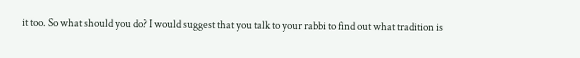it too. So what should you do? I would suggest that you talk to your rabbi to find out what tradition is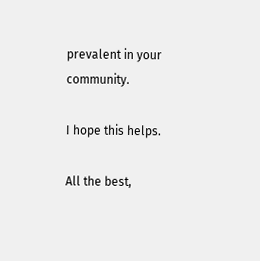prevalent in your community.

I hope this helps.

All the best,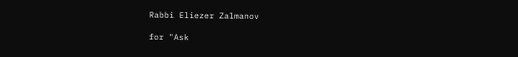Rabbi Eliezer Zalmanov

for "Ask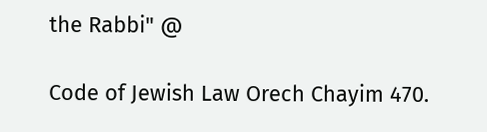the Rabbi" @

Code of Jewish Law Orech Chayim 470.